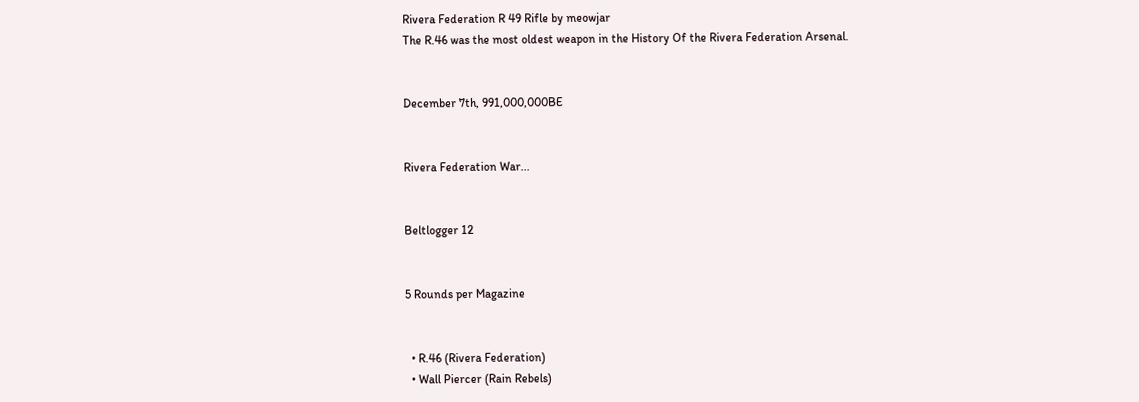Rivera Federation R 49 Rifle by meowjar
The R.46 was the most oldest weapon in the History Of the Rivera Federation Arsenal.


December 7th, 991,000,000BE


Rivera Federation War...


Beltlogger 12


5 Rounds per Magazine


  • R.46 (Rivera Federation)
  • Wall Piercer (Rain Rebels)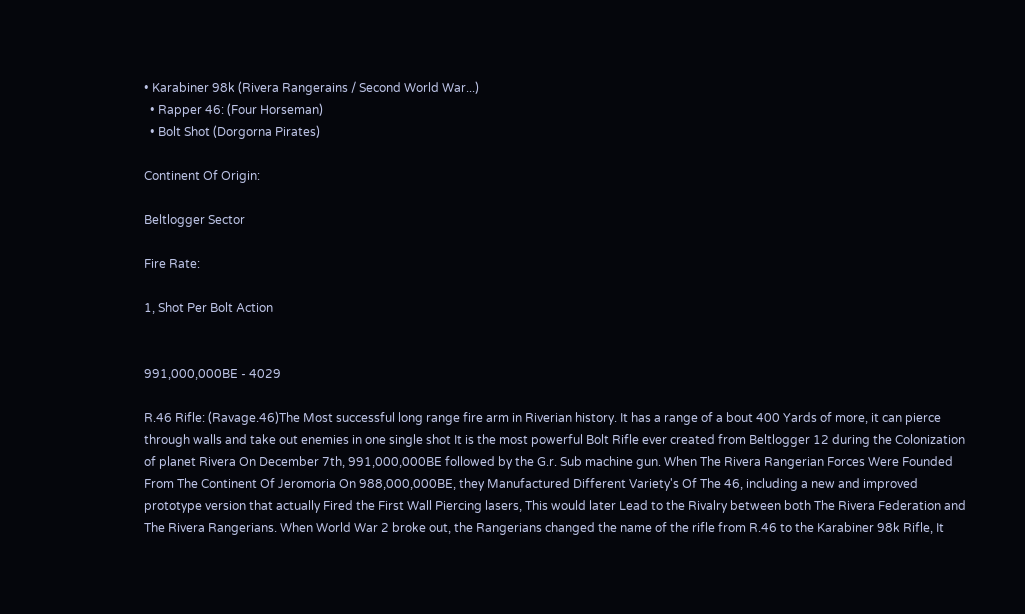• Karabiner 98k (Rivera Rangerains / Second World War...)
  • Rapper 46: (Four Horseman)
  • Bolt Shot (Dorgorna Pirates)

Continent Of Origin:

Beltlogger Sector

Fire Rate:

1, Shot Per Bolt Action


991,000,000BE - 4029

R.46 Rifle: (Ravage.46)The Most successful long range fire arm in Riverian history. It has a range of a bout 400 Yards of more, it can pierce through walls and take out enemies in one single shot It is the most powerful Bolt Rifle ever created from Beltlogger 12 during the Colonization of planet Rivera On December 7th, 991,000,000BE followed by the G.r. Sub machine gun. When The Rivera Rangerian Forces Were Founded From The Continent Of Jeromoria On 988,000,000BE, they Manufactured Different Variety's Of The 46, including a new and improved prototype version that actually Fired the First Wall Piercing lasers, This would later Lead to the Rivalry between both The Rivera Federation and The Rivera Rangerians. When World War 2 broke out, the Rangerians changed the name of the rifle from R.46 to the Karabiner 98k Rifle, It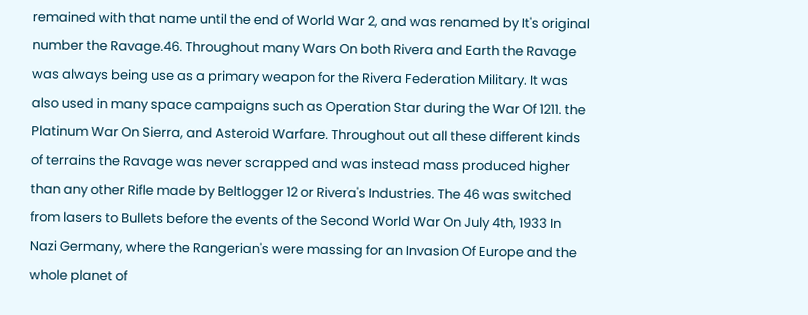remained with that name until the end of World War 2, and was renamed by It's original number the Ravage.46. Throughout many Wars On both Rivera and Earth the Ravage was always being use as a primary weapon for the Rivera Federation Military. It was also used in many space campaigns such as Operation Star during the War Of 1211. the Platinum War On Sierra, and Asteroid Warfare. Throughout out all these different kinds of terrains the Ravage was never scrapped and was instead mass produced higher than any other Rifle made by Beltlogger 12 or Rivera's Industries. The 46 was switched from lasers to Bullets before the events of the Second World War On July 4th, 1933 In Nazi Germany, where the Rangerian's were massing for an Invasion Of Europe and the whole planet of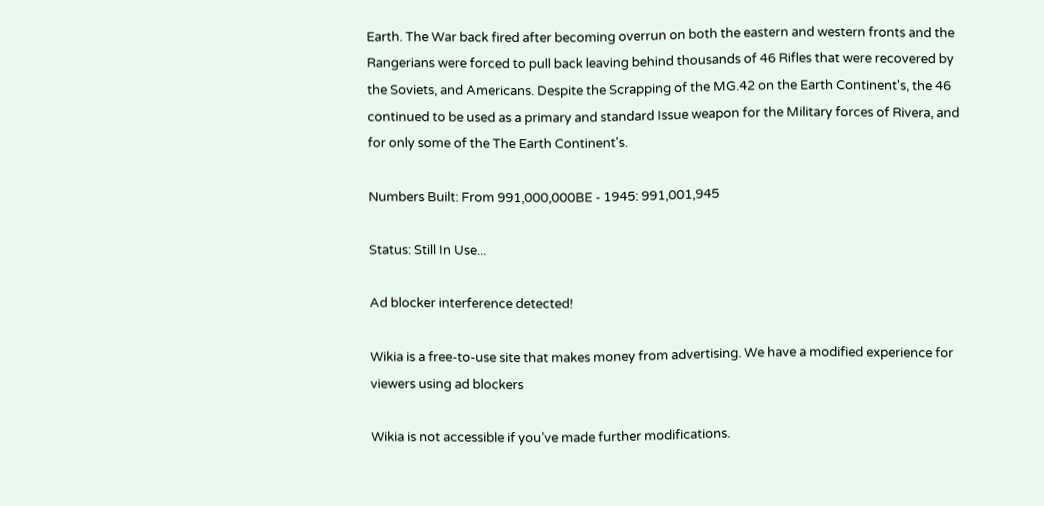Earth. The War back fired after becoming overrun on both the eastern and western fronts and the Rangerians were forced to pull back leaving behind thousands of 46 Rifles that were recovered by the Soviets, and Americans. Despite the Scrapping of the MG.42 on the Earth Continent's, the 46 continued to be used as a primary and standard Issue weapon for the Military forces of Rivera, and for only some of the The Earth Continent's.

Numbers Built: From 991,000,000BE - 1945: 991,001,945

Status: Still In Use...

Ad blocker interference detected!

Wikia is a free-to-use site that makes money from advertising. We have a modified experience for viewers using ad blockers

Wikia is not accessible if you’ve made further modifications.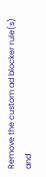Remove the custom ad blocker rule(s) and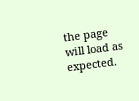the page will load as expected.